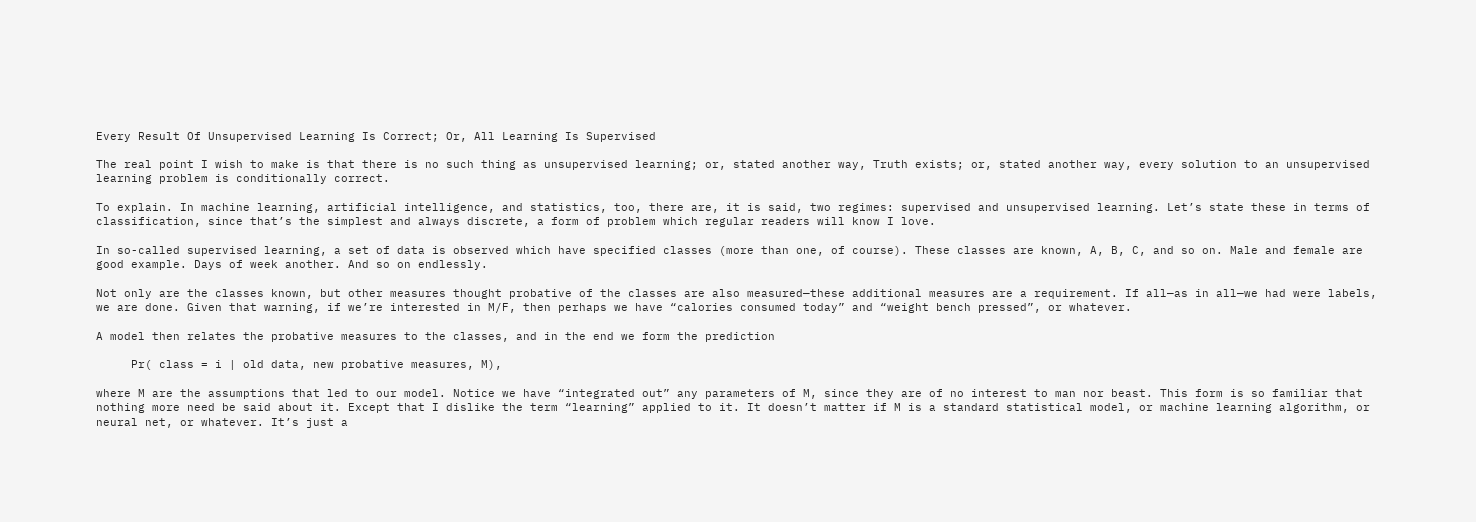Every Result Of Unsupervised Learning Is Correct; Or, All Learning Is Supervised

The real point I wish to make is that there is no such thing as unsupervised learning; or, stated another way, Truth exists; or, stated another way, every solution to an unsupervised learning problem is conditionally correct.

To explain. In machine learning, artificial intelligence, and statistics, too, there are, it is said, two regimes: supervised and unsupervised learning. Let’s state these in terms of classification, since that’s the simplest and always discrete, a form of problem which regular readers will know I love.

In so-called supervised learning, a set of data is observed which have specified classes (more than one, of course). These classes are known, A, B, C, and so on. Male and female are good example. Days of week another. And so on endlessly.

Not only are the classes known, but other measures thought probative of the classes are also measured—these additional measures are a requirement. If all—as in all—we had were labels, we are done. Given that warning, if we’re interested in M/F, then perhaps we have “calories consumed today” and “weight bench pressed”, or whatever.

A model then relates the probative measures to the classes, and in the end we form the prediction

     Pr( class = i | old data, new probative measures, M),

where M are the assumptions that led to our model. Notice we have “integrated out” any parameters of M, since they are of no interest to man nor beast. This form is so familiar that nothing more need be said about it. Except that I dislike the term “learning” applied to it. It doesn’t matter if M is a standard statistical model, or machine learning algorithm, or neural net, or whatever. It’s just a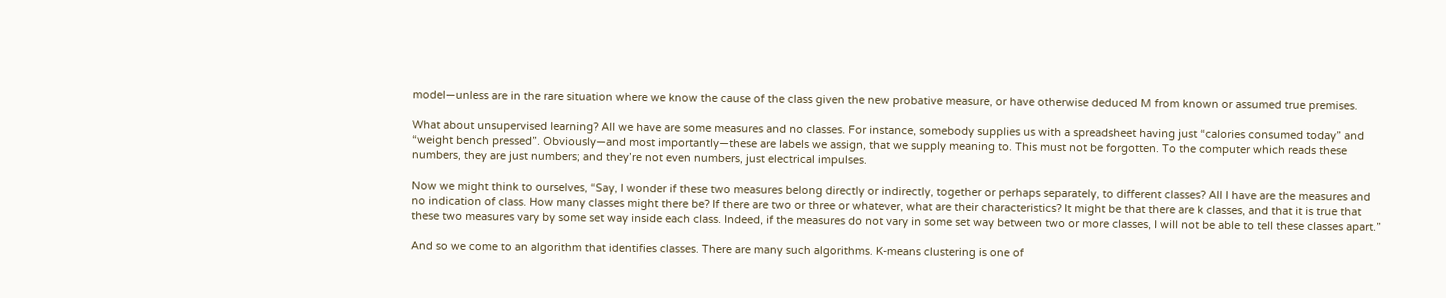model—unless are in the rare situation where we know the cause of the class given the new probative measure, or have otherwise deduced M from known or assumed true premises.

What about unsupervised learning? All we have are some measures and no classes. For instance, somebody supplies us with a spreadsheet having just “calories consumed today” and “weight bench pressed”. Obviously—and most importantly—these are labels we assign, that we supply meaning to. This must not be forgotten. To the computer which reads these numbers, they are just numbers; and they’re not even numbers, just electrical impulses.

Now we might think to ourselves, “Say, I wonder if these two measures belong directly or indirectly, together or perhaps separately, to different classes? All I have are the measures and no indication of class. How many classes might there be? If there are two or three or whatever, what are their characteristics? It might be that there are k classes, and that it is true that these two measures vary by some set way inside each class. Indeed, if the measures do not vary in some set way between two or more classes, I will not be able to tell these classes apart.”

And so we come to an algorithm that identifies classes. There are many such algorithms. K-means clustering is one of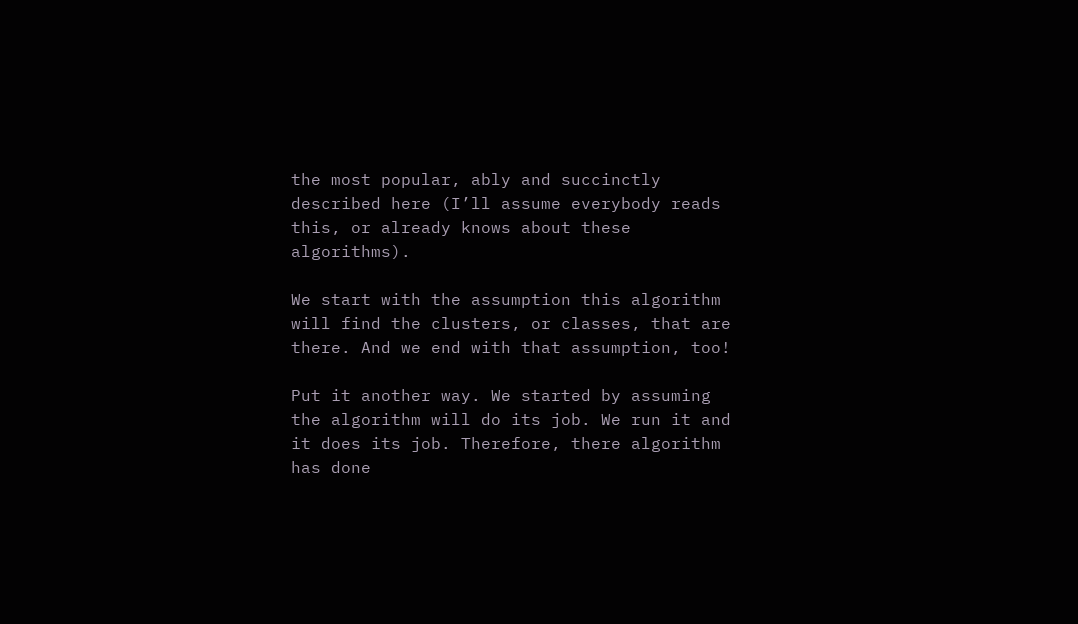the most popular, ably and succinctly described here (I’ll assume everybody reads this, or already knows about these algorithms).

We start with the assumption this algorithm will find the clusters, or classes, that are there. And we end with that assumption, too!

Put it another way. We started by assuming the algorithm will do its job. We run it and it does its job. Therefore, there algorithm has done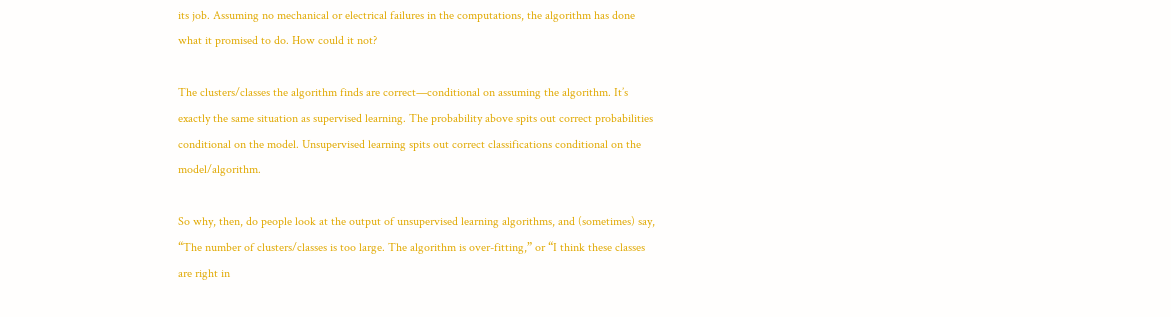its job. Assuming no mechanical or electrical failures in the computations, the algorithm has done what it promised to do. How could it not?

The clusters/classes the algorithm finds are correct—conditional on assuming the algorithm. It’s exactly the same situation as supervised learning. The probability above spits out correct probabilities conditional on the model. Unsupervised learning spits out correct classifications conditional on the model/algorithm.

So why, then, do people look at the output of unsupervised learning algorithms, and (sometimes) say, “The number of clusters/classes is too large. The algorithm is over-fitting,” or “I think these classes are right in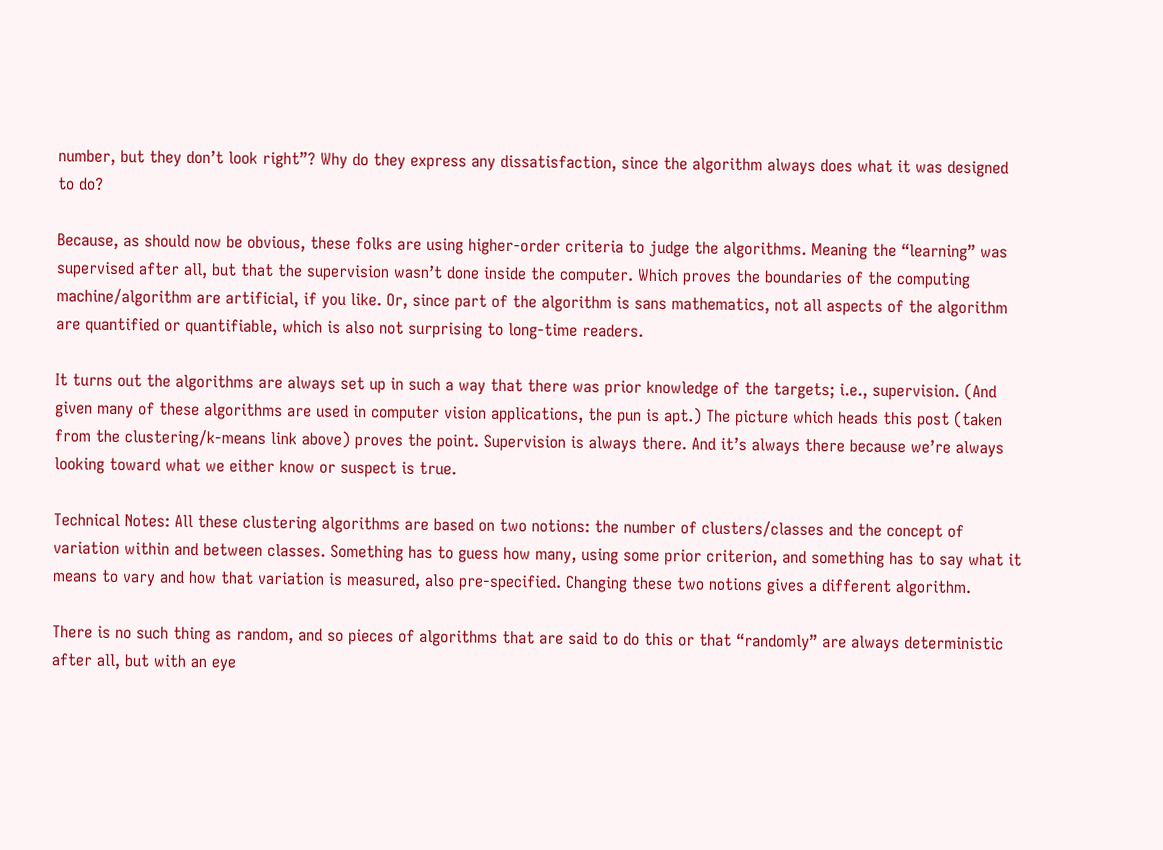number, but they don’t look right”? Why do they express any dissatisfaction, since the algorithm always does what it was designed to do?

Because, as should now be obvious, these folks are using higher-order criteria to judge the algorithms. Meaning the “learning” was supervised after all, but that the supervision wasn’t done inside the computer. Which proves the boundaries of the computing machine/algorithm are artificial, if you like. Or, since part of the algorithm is sans mathematics, not all aspects of the algorithm are quantified or quantifiable, which is also not surprising to long-time readers.

It turns out the algorithms are always set up in such a way that there was prior knowledge of the targets; i.e., supervision. (And given many of these algorithms are used in computer vision applications, the pun is apt.) The picture which heads this post (taken from the clustering/k-means link above) proves the point. Supervision is always there. And it’s always there because we’re always looking toward what we either know or suspect is true.

Technical Notes: All these clustering algorithms are based on two notions: the number of clusters/classes and the concept of variation within and between classes. Something has to guess how many, using some prior criterion, and something has to say what it means to vary and how that variation is measured, also pre-specified. Changing these two notions gives a different algorithm.

There is no such thing as random, and so pieces of algorithms that are said to do this or that “randomly” are always deterministic after all, but with an eye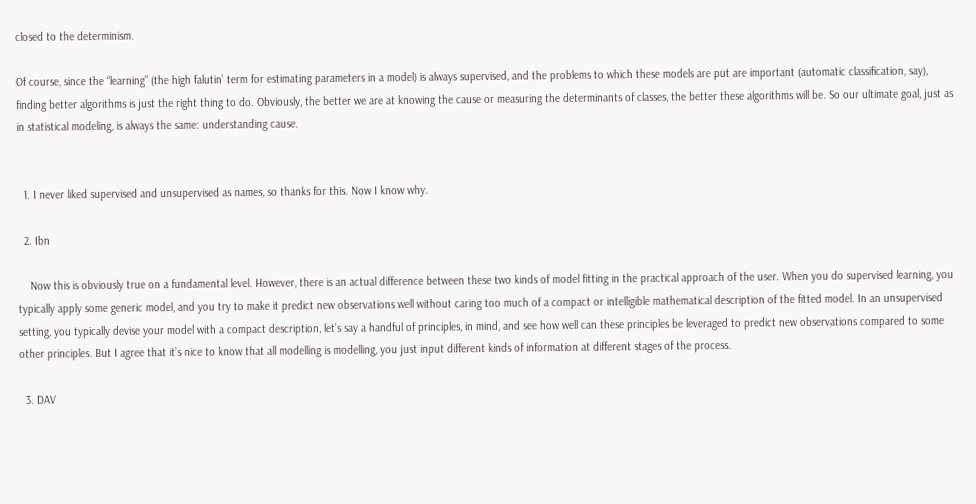closed to the determinism.

Of course, since the “learning” (the high falutin’ term for estimating parameters in a model) is always supervised, and the problems to which these models are put are important (automatic classification, say), finding better algorithms is just the right thing to do. Obviously, the better we are at knowing the cause or measuring the determinants of classes, the better these algorithms will be. So our ultimate goal, just as in statistical modeling, is always the same: understanding cause.


  1. I never liked supervised and unsupervised as names, so thanks for this. Now I know why.

  2. Ibn

    Now this is obviously true on a fundamental level. However, there is an actual difference between these two kinds of model fitting in the practical approach of the user. When you do supervised learning, you typically apply some generic model, and you try to make it predict new observations well without caring too much of a compact or intelligible mathematical description of the fitted model. In an unsupervised setting, you typically devise your model with a compact description, let’s say a handful of principles, in mind, and see how well can these principles be leveraged to predict new observations compared to some other principles. But I agree that it’s nice to know that all modelling is modelling, you just input different kinds of information at different stages of the process.

  3. DAV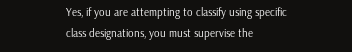Yes, if you are attempting to classify using specific class designations, you must supervise the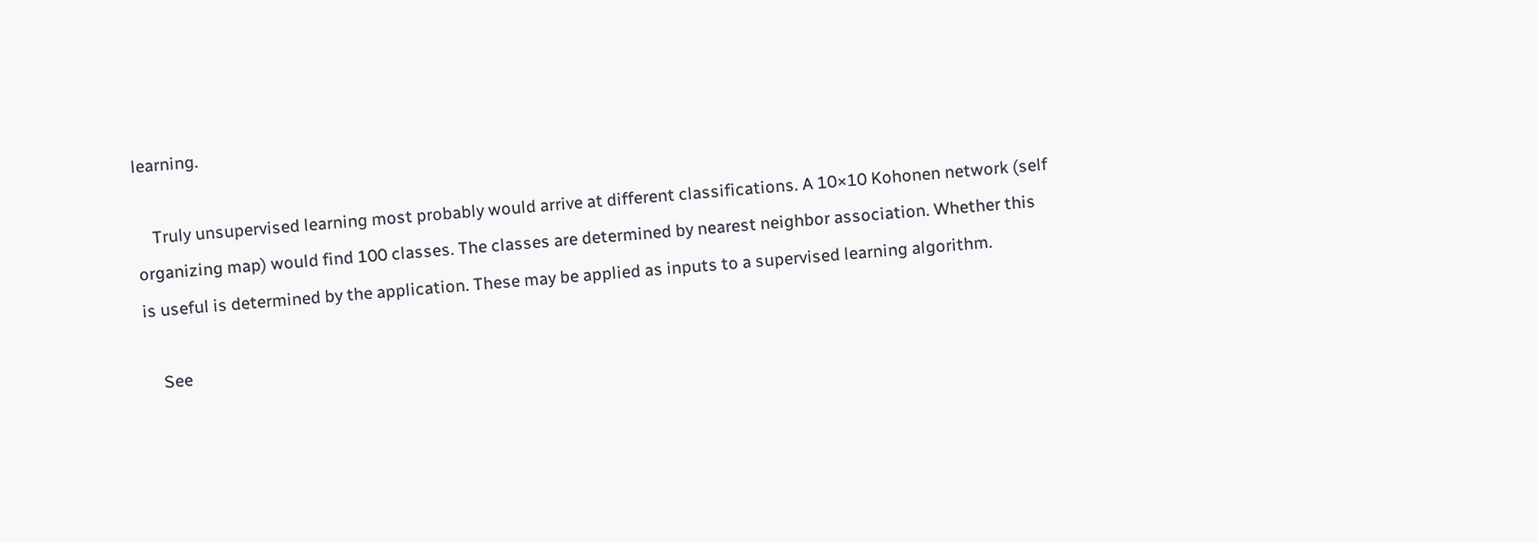learning.

    Truly unsupervised learning most probably would arrive at different classifications. A 10×10 Kohonen network (self organizing map) would find 100 classes. The classes are determined by nearest neighbor association. Whether this is useful is determined by the application. These may be applied as inputs to a supervised learning algorithm.

    See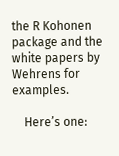the R Kohonen package and the white papers by Wehrens for examples.

    Here’s one: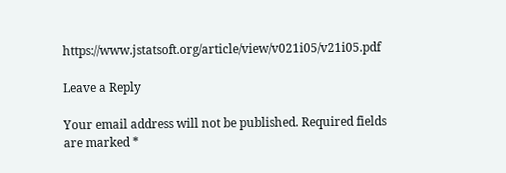https://www.jstatsoft.org/article/view/v021i05/v21i05.pdf

Leave a Reply

Your email address will not be published. Required fields are marked *